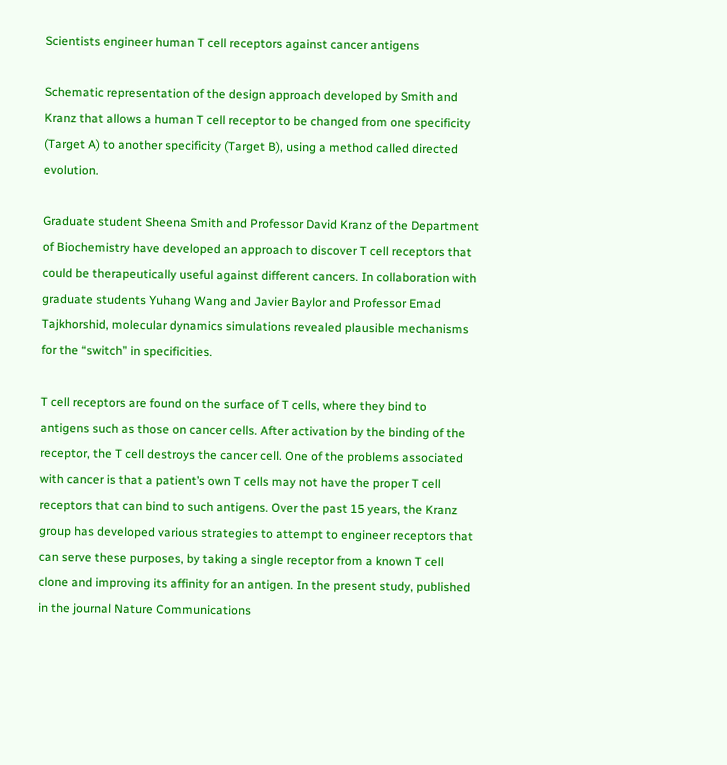Scientists engineer human T cell receptors against cancer antigens

Schematic representation of the design approach developed by Smith and Kranz that allows a human T cell receptor to be changed from one specificity (Target A) to another specificity (Target B), using a method called directed evolution.

Graduate student Sheena Smith and Professor David Kranz of the Department of Biochemistry have developed an approach to discover T cell receptors that could be therapeutically useful against different cancers. In collaboration with graduate students Yuhang Wang and Javier Baylor and Professor Emad Tajkhorshid, molecular dynamics simulations revealed plausible mechanisms for the “switch” in specificities.

T cell receptors are found on the surface of T cells, where they bind to antigens such as those on cancer cells. After activation by the binding of the receptor, the T cell destroys the cancer cell. One of the problems associated with cancer is that a patient’s own T cells may not have the proper T cell receptors that can bind to such antigens. Over the past 15 years, the Kranz group has developed various strategies to attempt to engineer receptors that can serve these purposes, by taking a single receptor from a known T cell clone and improving its affinity for an antigen. In the present study, published in the journal Nature Communications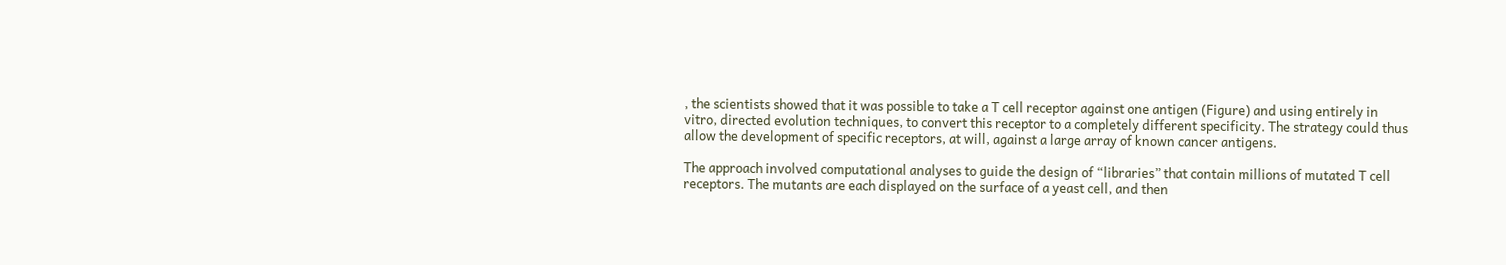, the scientists showed that it was possible to take a T cell receptor against one antigen (Figure) and using entirely in vitro, directed evolution techniques, to convert this receptor to a completely different specificity. The strategy could thus allow the development of specific receptors, at will, against a large array of known cancer antigens.

The approach involved computational analyses to guide the design of “libraries” that contain millions of mutated T cell receptors. The mutants are each displayed on the surface of a yeast cell, and then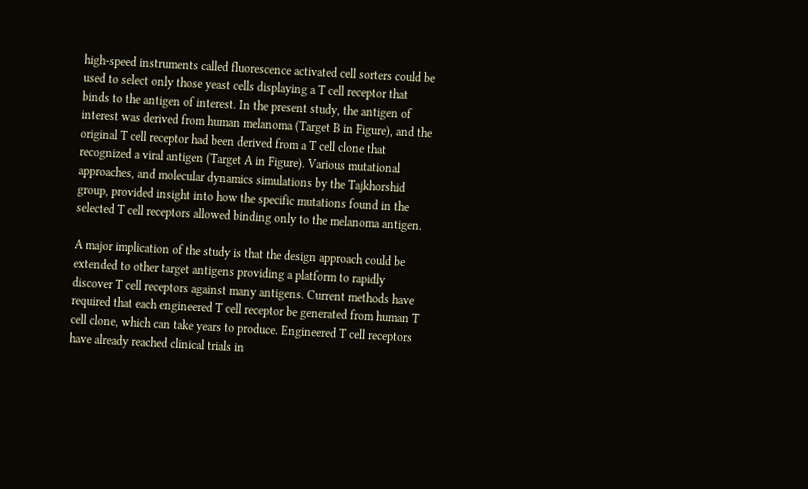high-speed instruments called fluorescence activated cell sorters could be used to select only those yeast cells displaying a T cell receptor that binds to the antigen of interest. In the present study, the antigen of interest was derived from human melanoma (Target B in Figure), and the original T cell receptor had been derived from a T cell clone that recognized a viral antigen (Target A in Figure). Various mutational approaches, and molecular dynamics simulations by the Tajkhorshid group, provided insight into how the specific mutations found in the selected T cell receptors allowed binding only to the melanoma antigen.

A major implication of the study is that the design approach could be extended to other target antigens providing a platform to rapidly discover T cell receptors against many antigens. Current methods have required that each engineered T cell receptor be generated from human T cell clone, which can take years to produce. Engineered T cell receptors have already reached clinical trials in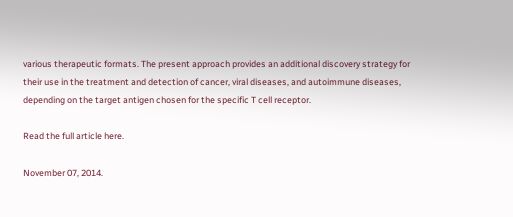various therapeutic formats. The present approach provides an additional discovery strategy for their use in the treatment and detection of cancer, viral diseases, and autoimmune diseases, depending on the target antigen chosen for the specific T cell receptor.

Read the full article here.

November 07, 2014.